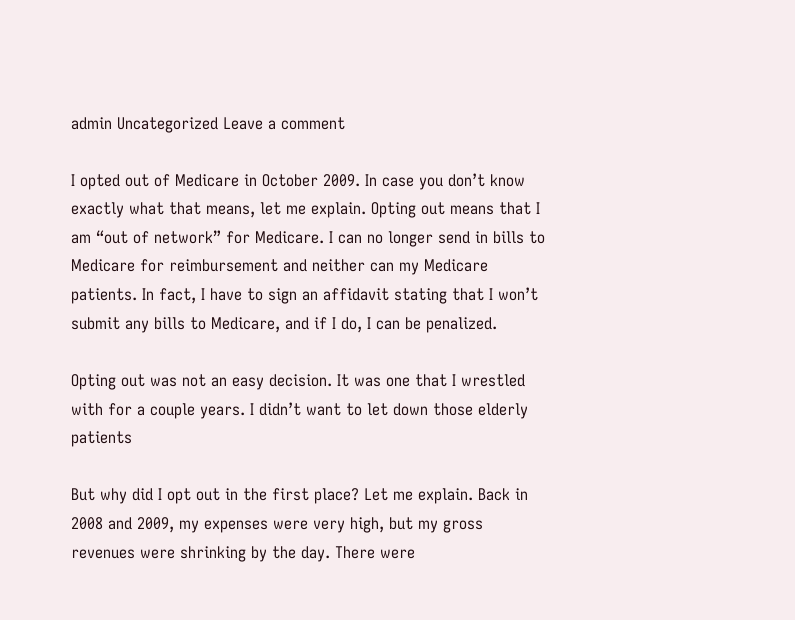admin Uncategorized Leave a comment

I opted out of Medicare in October 2009. In case you don’t know exactly what that means, let me explain. Opting out means that I am “out of network” for Medicare. I can no longer send in bills to Medicare for reimbursement and neither can my Medicare patients. In fact, I have to sign an affidavit stating that I won’t submit any bills to Medicare, and if I do, I can be penalized.

Opting out was not an easy decision. It was one that I wrestled with for a couple years. I didn’t want to let down those elderly patients

But why did I opt out in the first place? Let me explain. Back in 2008 and 2009, my expenses were very high, but my gross revenues were shrinking by the day. There were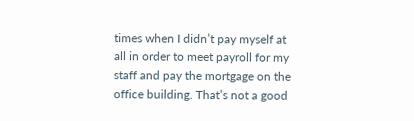times when I didn’t pay myself at all in order to meet payroll for my staff and pay the mortgage on the office building. That’s not a good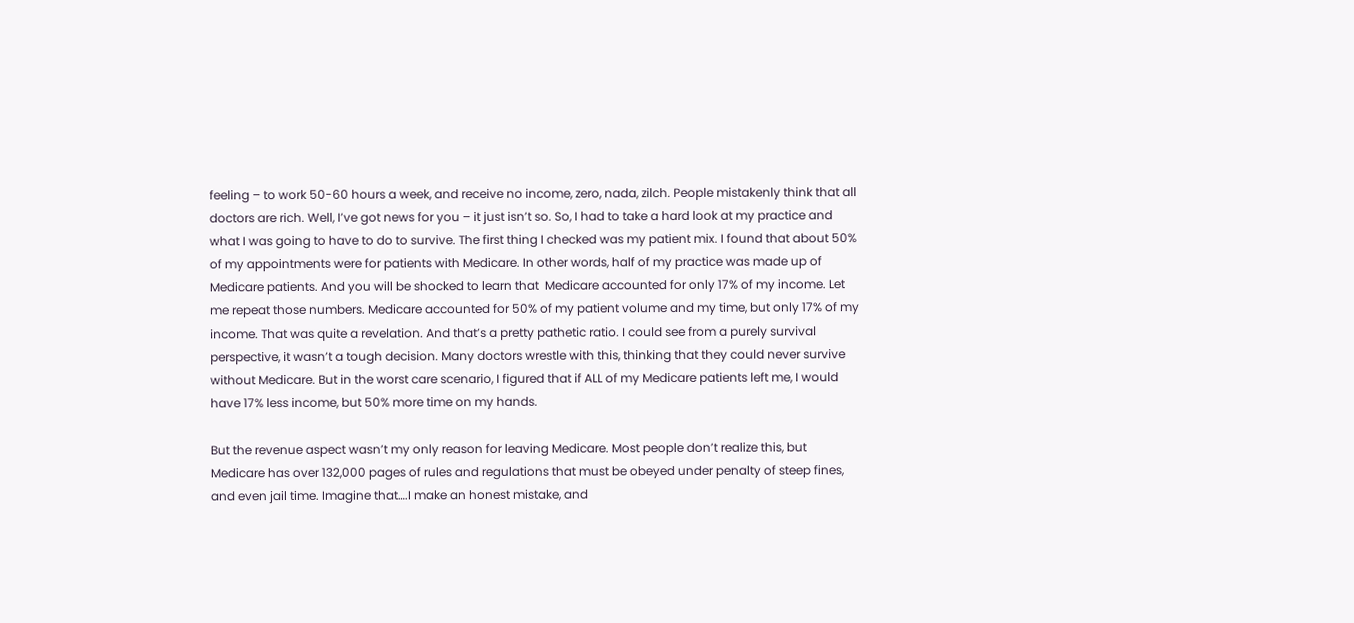feeling – to work 50-60 hours a week, and receive no income, zero, nada, zilch. People mistakenly think that all doctors are rich. Well, I’ve got news for you – it just isn’t so. So, I had to take a hard look at my practice and what I was going to have to do to survive. The first thing I checked was my patient mix. I found that about 50% of my appointments were for patients with Medicare. In other words, half of my practice was made up of Medicare patients. And you will be shocked to learn that  Medicare accounted for only 17% of my income. Let me repeat those numbers. Medicare accounted for 50% of my patient volume and my time, but only 17% of my income. That was quite a revelation. And that’s a pretty pathetic ratio. I could see from a purely survival perspective, it wasn’t a tough decision. Many doctors wrestle with this, thinking that they could never survive without Medicare. But in the worst care scenario, I figured that if ALL of my Medicare patients left me, I would have 17% less income, but 50% more time on my hands.

But the revenue aspect wasn’t my only reason for leaving Medicare. Most people don’t realize this, but Medicare has over 132,000 pages of rules and regulations that must be obeyed under penalty of steep fines, and even jail time. Imagine that….I make an honest mistake, and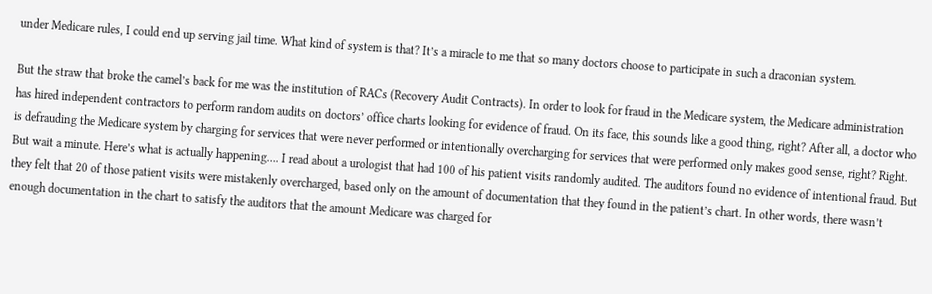under Medicare rules, I could end up serving jail time. What kind of system is that? It’s a miracle to me that so many doctors choose to participate in such a draconian system.

But the straw that broke the camel’s back for me was the institution of RACs (Recovery Audit Contracts). In order to look for fraud in the Medicare system, the Medicare administration has hired independent contractors to perform random audits on doctors’ office charts looking for evidence of fraud. On its face, this sounds like a good thing, right? After all, a doctor who is defrauding the Medicare system by charging for services that were never performed or intentionally overcharging for services that were performed only makes good sense, right? Right. But wait a minute. Here’s what is actually happening…. I read about a urologist that had 100 of his patient visits randomly audited. The auditors found no evidence of intentional fraud. But they felt that 20 of those patient visits were mistakenly overcharged, based only on the amount of documentation that they found in the patient’s chart. In other words, there wasn’t enough documentation in the chart to satisfy the auditors that the amount Medicare was charged for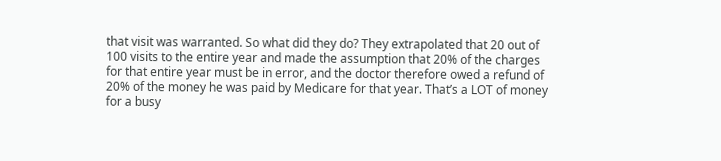that visit was warranted. So what did they do? They extrapolated that 20 out of 100 visits to the entire year and made the assumption that 20% of the charges for that entire year must be in error, and the doctor therefore owed a refund of 20% of the money he was paid by Medicare for that year. That’s a LOT of money for a busy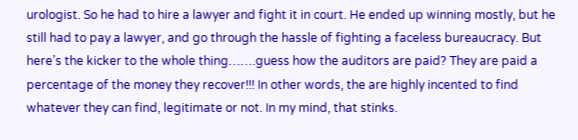urologist. So he had to hire a lawyer and fight it in court. He ended up winning mostly, but he still had to pay a lawyer, and go through the hassle of fighting a faceless bureaucracy. But here’s the kicker to the whole thing…….guess how the auditors are paid? They are paid a percentage of the money they recover!!! In other words, the are highly incented to find whatever they can find, legitimate or not. In my mind, that stinks.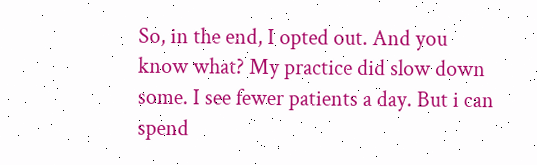So, in the end, I opted out. And you know what? My practice did slow down some. I see fewer patients a day. But i can spend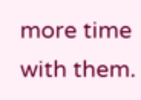more time with them.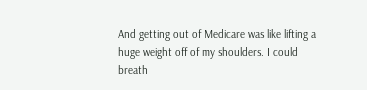And getting out of Medicare was like lifting a huge weight off of my shoulders. I could breath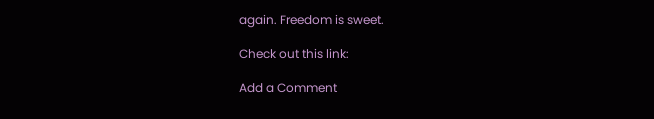again. Freedom is sweet.

Check out this link:

Add a Comment